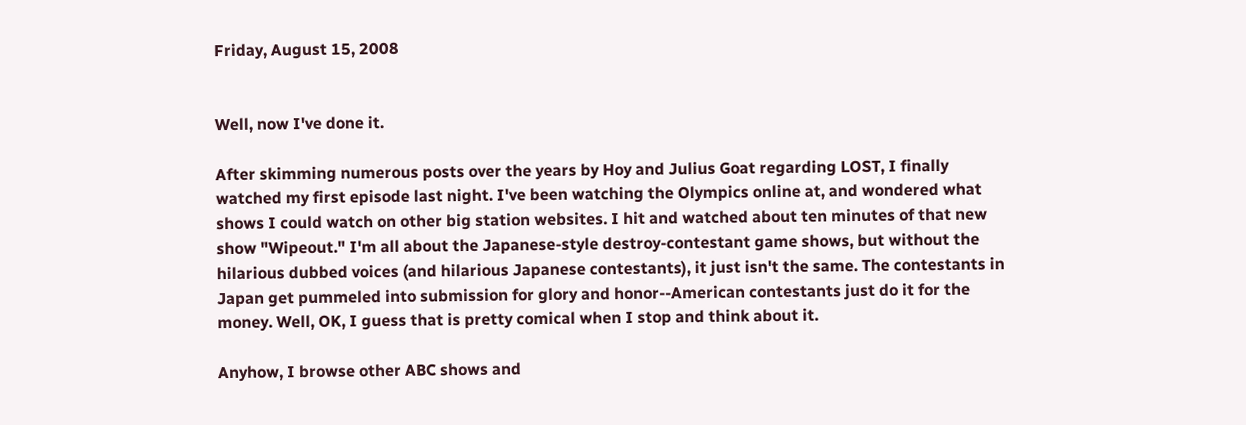Friday, August 15, 2008


Well, now I've done it.

After skimming numerous posts over the years by Hoy and Julius Goat regarding LOST, I finally watched my first episode last night. I've been watching the Olympics online at, and wondered what shows I could watch on other big station websites. I hit and watched about ten minutes of that new show "Wipeout." I'm all about the Japanese-style destroy-contestant game shows, but without the hilarious dubbed voices (and hilarious Japanese contestants), it just isn't the same. The contestants in Japan get pummeled into submission for glory and honor--American contestants just do it for the money. Well, OK, I guess that is pretty comical when I stop and think about it.

Anyhow, I browse other ABC shows and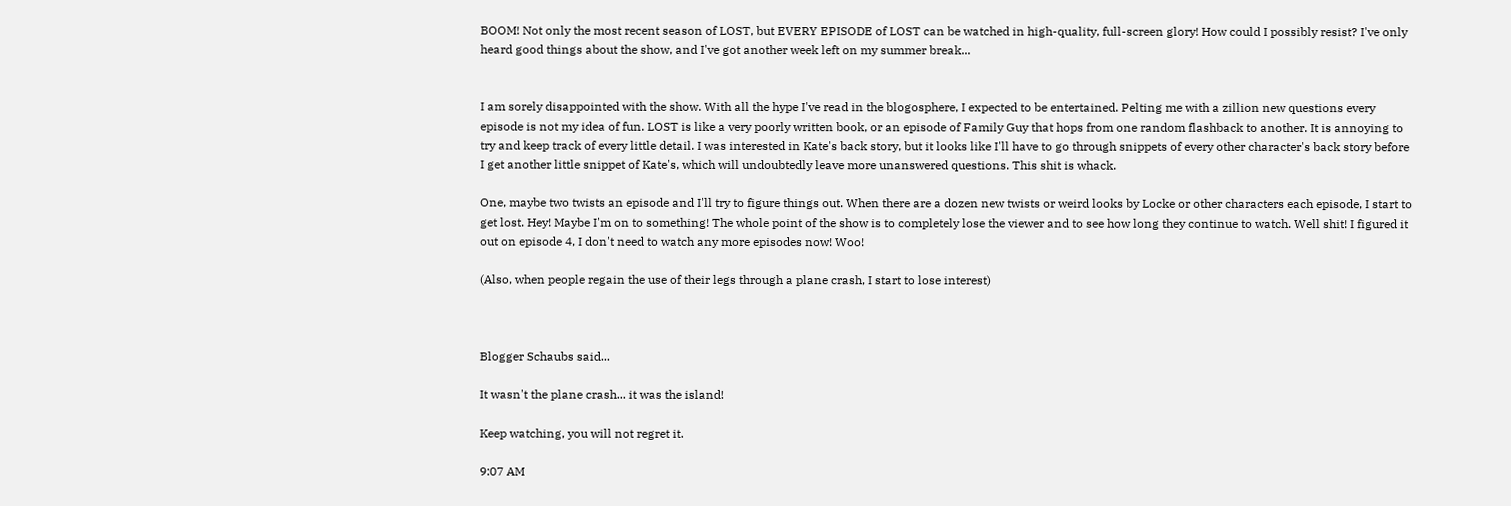BOOM! Not only the most recent season of LOST, but EVERY EPISODE of LOST can be watched in high-quality, full-screen glory! How could I possibly resist? I've only heard good things about the show, and I've got another week left on my summer break...


I am sorely disappointed with the show. With all the hype I've read in the blogosphere, I expected to be entertained. Pelting me with a zillion new questions every episode is not my idea of fun. LOST is like a very poorly written book, or an episode of Family Guy that hops from one random flashback to another. It is annoying to try and keep track of every little detail. I was interested in Kate's back story, but it looks like I'll have to go through snippets of every other character's back story before I get another little snippet of Kate's, which will undoubtedly leave more unanswered questions. This shit is whack.

One, maybe two twists an episode and I'll try to figure things out. When there are a dozen new twists or weird looks by Locke or other characters each episode, I start to get lost. Hey! Maybe I'm on to something! The whole point of the show is to completely lose the viewer and to see how long they continue to watch. Well shit! I figured it out on episode 4, I don't need to watch any more episodes now! Woo!

(Also, when people regain the use of their legs through a plane crash, I start to lose interest)



Blogger Schaubs said...

It wasn't the plane crash... it was the island!

Keep watching, you will not regret it.

9:07 AM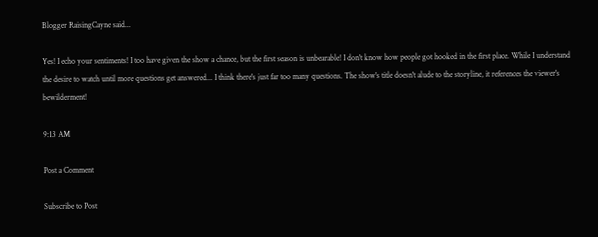Blogger RaisingCayne said...

Yes! I echo your sentiments! I too have given the show a chance, but the first season is unbearable! I don't know how people got hooked in the first place. While I understand the desire to watch until more questions get answered... I think there's just far too many questions. The show's title doesn't alude to the storyline, it references the viewer's bewilderment!

9:13 AM

Post a Comment

Subscribe to Post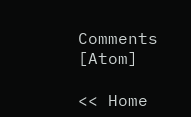Comments [Atom]

<< Home